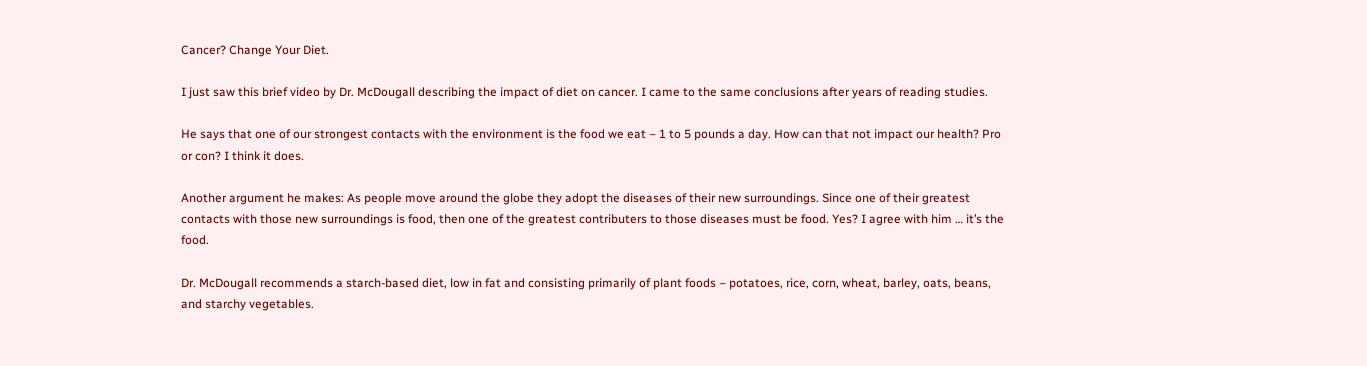Cancer? Change Your Diet.

I just saw this brief video by Dr. McDougall describing the impact of diet on cancer. I came to the same conclusions after years of reading studies.

He says that one of our strongest contacts with the environment is the food we eat – 1 to 5 pounds a day. How can that not impact our health? Pro or con? I think it does.

Another argument he makes: As people move around the globe they adopt the diseases of their new surroundings. Since one of their greatest contacts with those new surroundings is food, then one of the greatest contributers to those diseases must be food. Yes? I agree with him … it’s the food.

Dr. McDougall recommends a starch-based diet, low in fat and consisting primarily of plant foods – potatoes, rice, corn, wheat, barley, oats, beans, and starchy vegetables.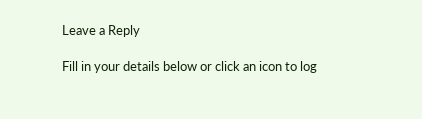Leave a Reply

Fill in your details below or click an icon to log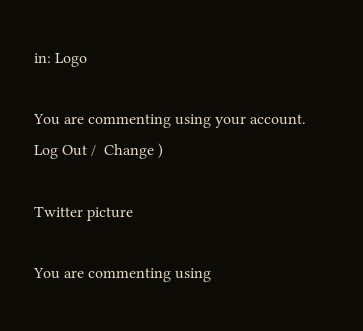in: Logo

You are commenting using your account. Log Out /  Change )

Twitter picture

You are commenting using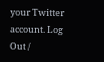your Twitter account. Log Out /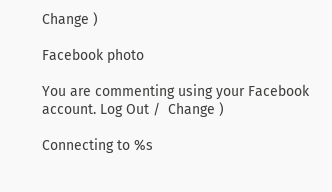Change )

Facebook photo

You are commenting using your Facebook account. Log Out /  Change )

Connecting to %s